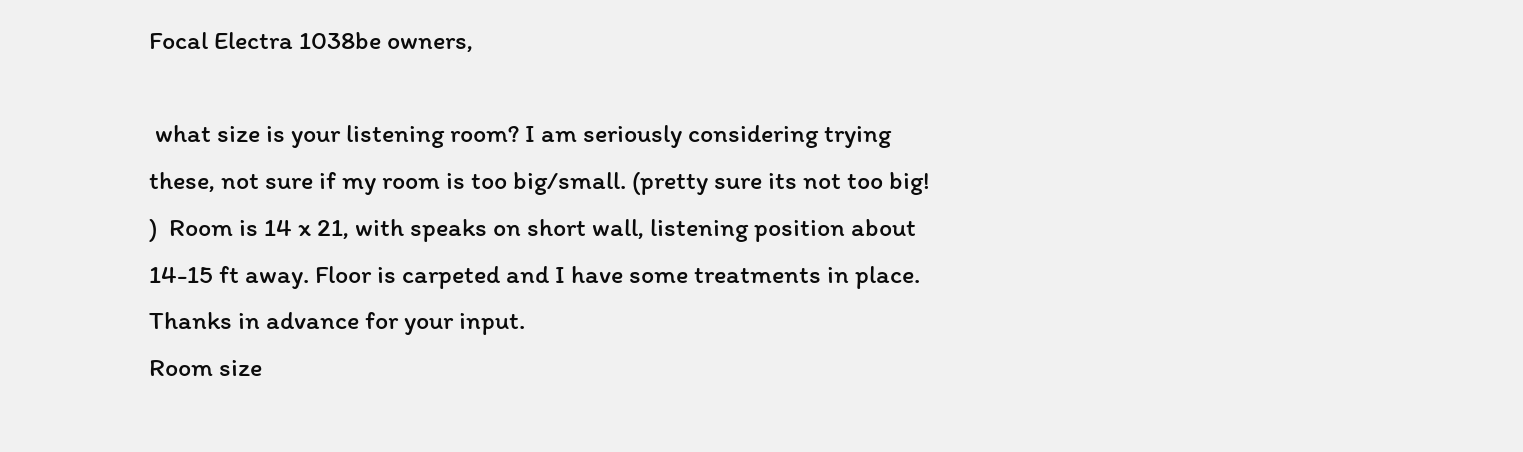Focal Electra 1038be owners,

 what size is your listening room? I am seriously considering trying these, not sure if my room is too big/small. (pretty sure its not too big! )  Room is 14 x 21, with speaks on short wall, listening position about 14-15 ft away. Floor is carpeted and I have some treatments in place.  Thanks in advance for your input.
Room size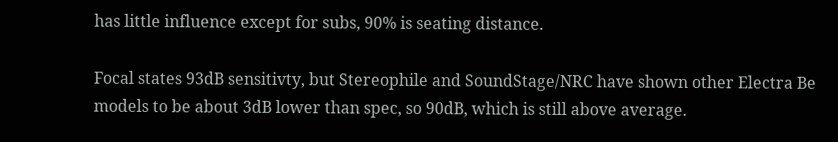has little influence except for subs, 90% is seating distance.

Focal states 93dB sensitivty, but Stereophile and SoundStage/NRC have shown other Electra Be models to be about 3dB lower than spec, so 90dB, which is still above average.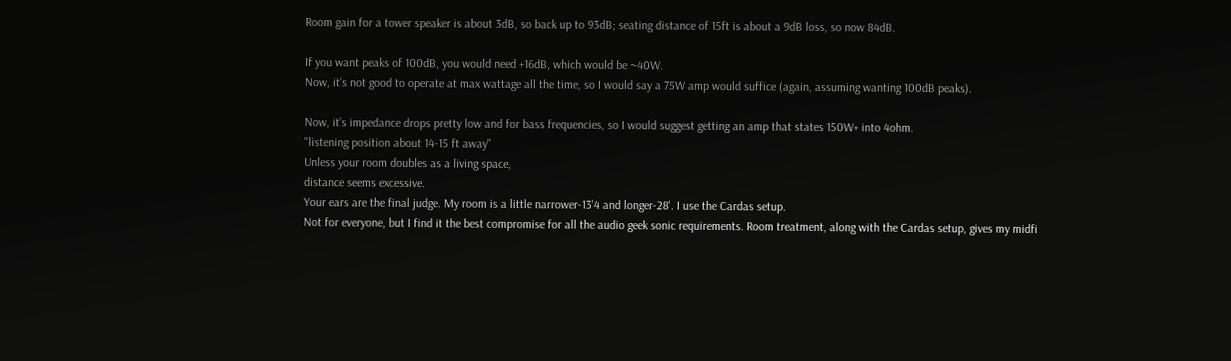Room gain for a tower speaker is about 3dB, so back up to 93dB; seating distance of 15ft is about a 9dB loss, so now 84dB.

If you want peaks of 100dB, you would need +16dB, which would be ~40W.
Now, it’s not good to operate at max wattage all the time, so I would say a 75W amp would suffice (again, assuming wanting 100dB peaks).

Now, it’s impedance drops pretty low and for bass frequencies, so I would suggest getting an amp that states 150W+ into 4ohm.
"listening position about 14-15 ft away"
Unless your room doubles as a living space,
distance seems excessive.
Your ears are the final judge. My room is a little narrower-13'4 and longer-28'. I use the Cardas setup.
Not for everyone, but I find it the best compromise for all the audio geek sonic requirements. Room treatment, along with the Cardas setup, gives my midfi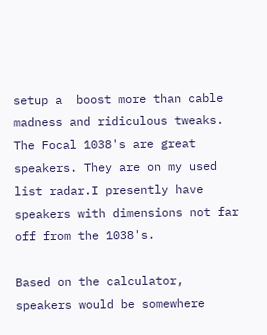setup a  boost more than cable madness and ridiculous tweaks.
The Focal 1038's are great speakers. They are on my used list radar.I presently have speakers with dimensions not far off from the 1038's.

Based on the calculator, speakers would be somewhere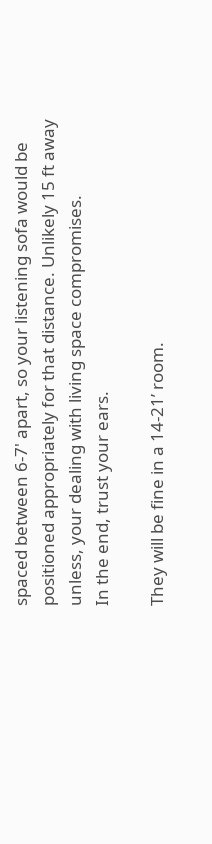spaced between 6-7' apart, so your listening sofa would be positioned appropriately for that distance. Unlikely 15 ft away unless, your dealing with living space compromises.
In the end, trust your ears.

They will be fine in a 14-21’ room.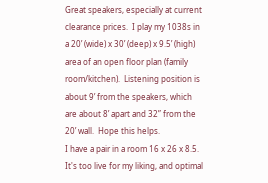Great speakers, especially at current clearance prices.  I play my 1038s in a 20’ (wide) x 30’ (deep) x 9.5’ (high) area of an open floor plan (family room/kitchen).  Listening position is about 9’ from the speakers, which are about 8’ apart and 32” from the 20’ wall.  Hope this helps.
I have a pair in a room 16 x 26 x 8.5.
It's too live for my liking, and optimal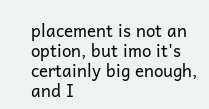placement is not an option, but imo it's certainly big enough, and I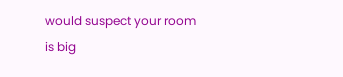would suspect your room is big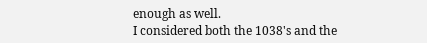enough as well.
I considered both the 1038's and the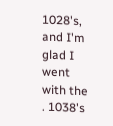1028's, and I'm glad I went with the . 1038's